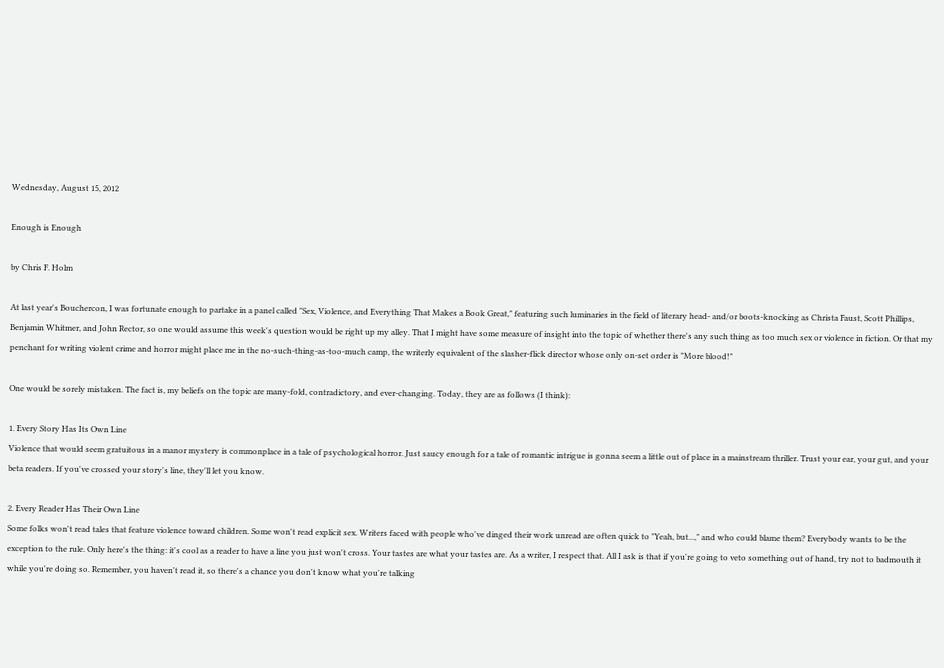Wednesday, August 15, 2012

Enough is Enough

by Chris F. Holm

At last year's Bouchercon, I was fortunate enough to partake in a panel called "Sex, Violence, and Everything That Makes a Book Great," featuring such luminaries in the field of literary head- and/or boots-knocking as Christa Faust, Scott Phillips, Benjamin Whitmer, and John Rector, so one would assume this week's question would be right up my alley. That I might have some measure of insight into the topic of whether there's any such thing as too much sex or violence in fiction. Or that my penchant for writing violent crime and horror might place me in the no-such-thing-as-too-much camp, the writerly equivalent of the slasher-flick director whose only on-set order is "More blood!"

One would be sorely mistaken. The fact is, my beliefs on the topic are many-fold, contradictory, and ever-changing. Today, they are as follows (I think):

1. Every Story Has Its Own Line
Violence that would seem gratuitous in a manor mystery is commonplace in a tale of psychological horror. Just saucy enough for a tale of romantic intrigue is gonna seem a little out of place in a mainstream thriller. Trust your ear, your gut, and your beta readers. If you've crossed your story's line, they'll let you know.

2. Every Reader Has Their Own Line
Some folks won't read tales that feature violence toward children. Some won't read explicit sex. Writers faced with people who've dinged their work unread are often quick to "Yeah, but...," and who could blame them? Everybody wants to be the exception to the rule. Only here's the thing: it's cool as a reader to have a line you just won't cross. Your tastes are what your tastes are. As a writer, I respect that. All I ask is that if you're going to veto something out of hand, try not to badmouth it while you're doing so. Remember, you haven't read it, so there's a chance you don't know what you're talking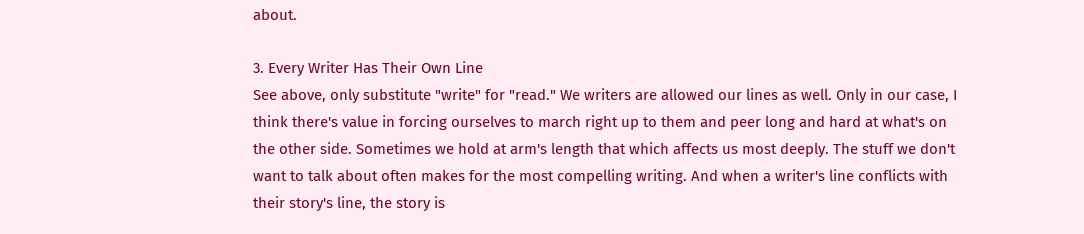about.

3. Every Writer Has Their Own Line
See above, only substitute "write" for "read." We writers are allowed our lines as well. Only in our case, I think there's value in forcing ourselves to march right up to them and peer long and hard at what's on the other side. Sometimes we hold at arm's length that which affects us most deeply. The stuff we don't want to talk about often makes for the most compelling writing. And when a writer's line conflicts with their story's line, the story is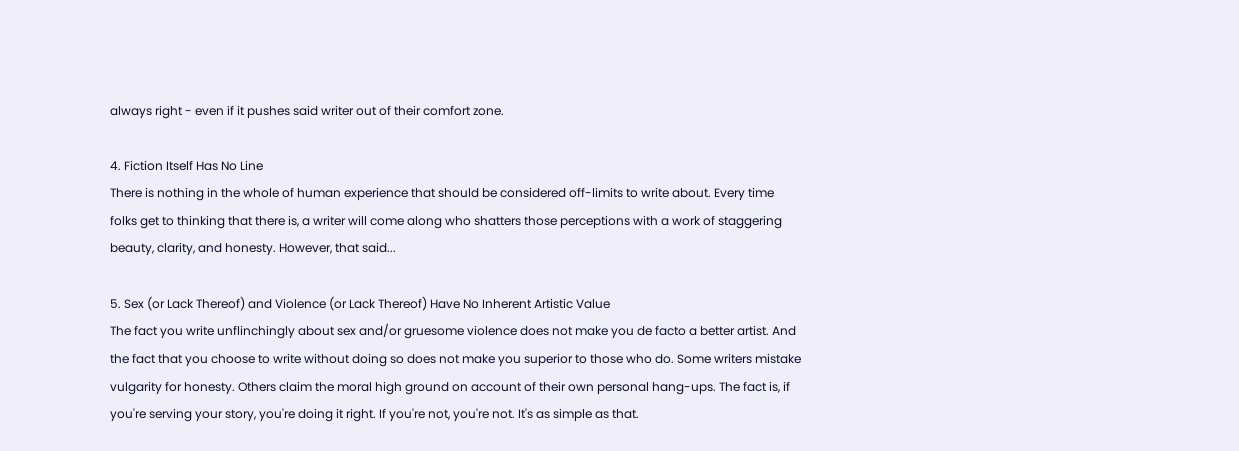always right - even if it pushes said writer out of their comfort zone.

4. Fiction Itself Has No Line
There is nothing in the whole of human experience that should be considered off-limits to write about. Every time folks get to thinking that there is, a writer will come along who shatters those perceptions with a work of staggering beauty, clarity, and honesty. However, that said...

5. Sex (or Lack Thereof) and Violence (or Lack Thereof) Have No Inherent Artistic Value
The fact you write unflinchingly about sex and/or gruesome violence does not make you de facto a better artist. And the fact that you choose to write without doing so does not make you superior to those who do. Some writers mistake vulgarity for honesty. Others claim the moral high ground on account of their own personal hang-ups. The fact is, if you're serving your story, you're doing it right. If you're not, you're not. It's as simple as that.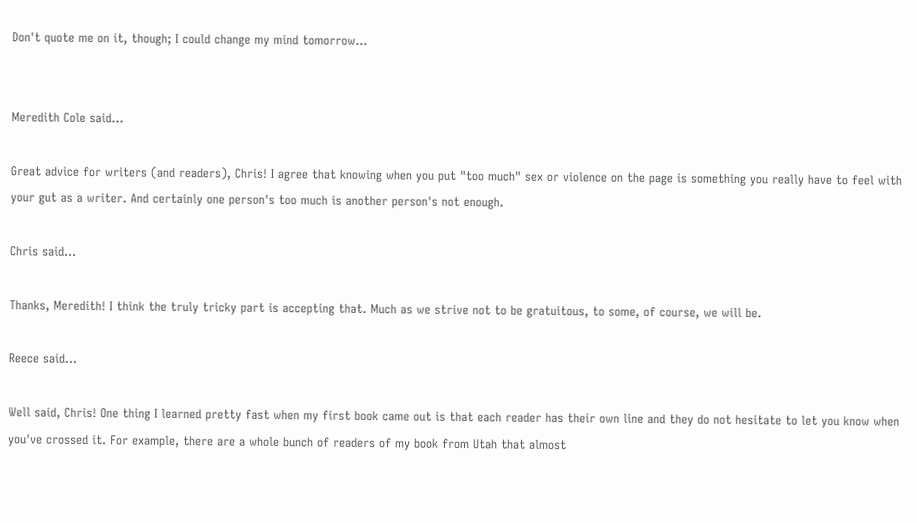Don't quote me on it, though; I could change my mind tomorrow...


Meredith Cole said...

Great advice for writers (and readers), Chris! I agree that knowing when you put "too much" sex or violence on the page is something you really have to feel with your gut as a writer. And certainly one person's too much is another person's not enough.

Chris said...

Thanks, Meredith! I think the truly tricky part is accepting that. Much as we strive not to be gratuitous, to some, of course, we will be.

Reece said...

Well said, Chris! One thing I learned pretty fast when my first book came out is that each reader has their own line and they do not hesitate to let you know when you've crossed it. For example, there are a whole bunch of readers of my book from Utah that almost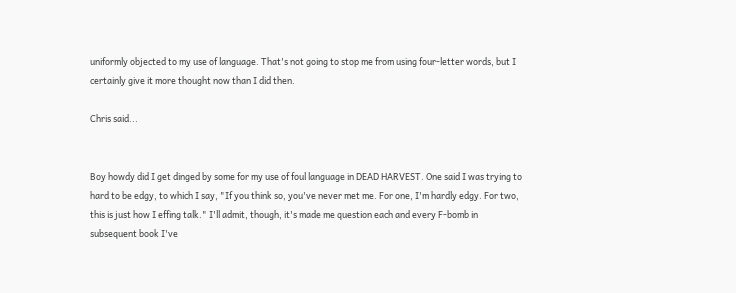uniformly objected to my use of language. That's not going to stop me from using four-letter words, but I certainly give it more thought now than I did then.

Chris said...


Boy howdy did I get dinged by some for my use of foul language in DEAD HARVEST. One said I was trying to hard to be edgy, to which I say, "If you think so, you've never met me. For one, I'm hardly edgy. For two, this is just how I effing talk." I'll admit, though, it's made me question each and every F-bomb in subsequent book I've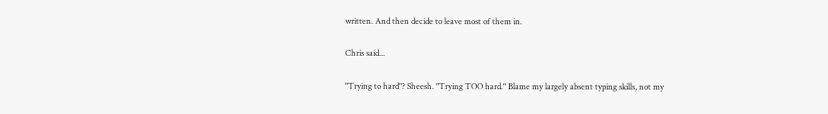written. And then decide to leave most of them in.

Chris said...

"Trying to hard"? Sheesh. "Trying TOO hard." Blame my largely absent typing skills, not my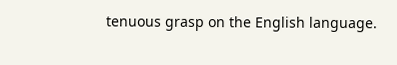tenuous grasp on the English language.